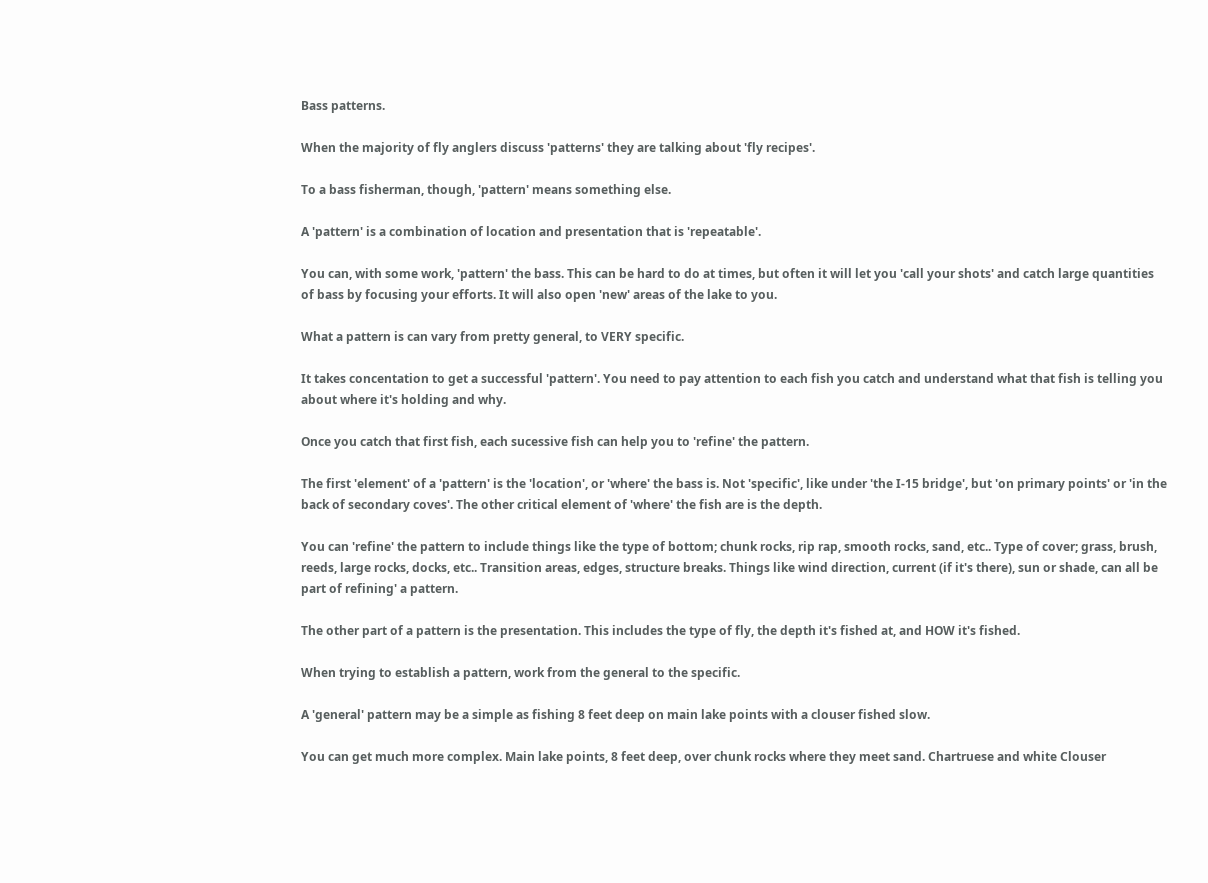Bass patterns.

When the majority of fly anglers discuss 'patterns' they are talking about 'fly recipes'.

To a bass fisherman, though, 'pattern' means something else.

A 'pattern' is a combination of location and presentation that is 'repeatable'.

You can, with some work, 'pattern' the bass. This can be hard to do at times, but often it will let you 'call your shots' and catch large quantities of bass by focusing your efforts. It will also open 'new' areas of the lake to you.

What a pattern is can vary from pretty general, to VERY specific.

It takes concentation to get a successful 'pattern'. You need to pay attention to each fish you catch and understand what that fish is telling you about where it's holding and why.

Once you catch that first fish, each sucessive fish can help you to 'refine' the pattern.

The first 'element' of a 'pattern' is the 'location', or 'where' the bass is. Not 'specific', like under 'the I-15 bridge', but 'on primary points' or 'in the back of secondary coves'. The other critical element of 'where' the fish are is the depth.

You can 'refine' the pattern to include things like the type of bottom; chunk rocks, rip rap, smooth rocks, sand, etc.. Type of cover; grass, brush, reeds, large rocks, docks, etc.. Transition areas, edges, structure breaks. Things like wind direction, current (if it's there), sun or shade, can all be part of refining' a pattern.

The other part of a pattern is the presentation. This includes the type of fly, the depth it's fished at, and HOW it's fished.

When trying to establish a pattern, work from the general to the specific.

A 'general' pattern may be a simple as fishing 8 feet deep on main lake points with a clouser fished slow.

You can get much more complex. Main lake points, 8 feet deep, over chunk rocks where they meet sand. Chartruese and white Clouser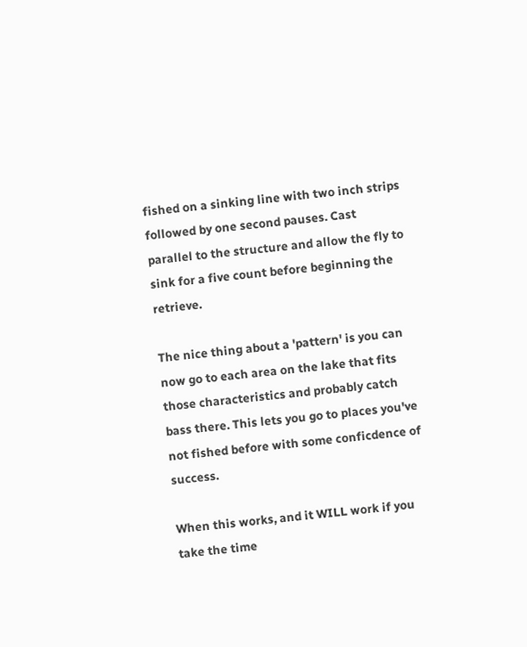fished on a sinking line with two inch strips followed by one second pauses. Cast parallel to the structure and allow the fly to sink for a five count before beginning the retrieve.

The nice thing about a 'pattern' is you can now go to each area on the lake that fits those characteristics and probably catch bass there. This lets you go to places you've not fished before with some conficdence of success.

When this works, and it WILL work if you take the time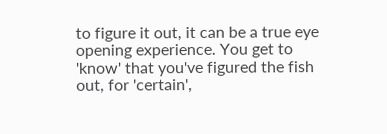to figure it out, it can be a true eye opening experience. You get to 'know' that you've figured the fish out, for 'certain',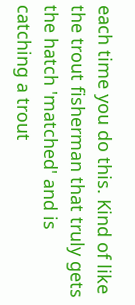each time you do this. Kind of like the trout fisherman that truly gets the hatch 'matched' and is catching a trout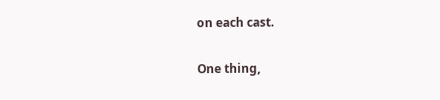on each cast.

One thing,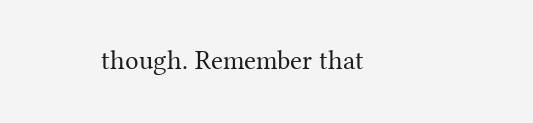though. Remember that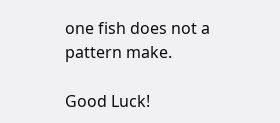one fish does not a pattern make.

Good Luck!